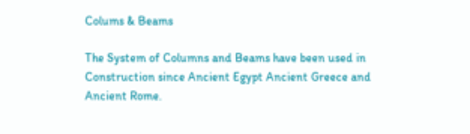Colums & Beams

The System of Columns and Beams have been used in Construction since Ancient Egypt Ancient Greece and Ancient Rome.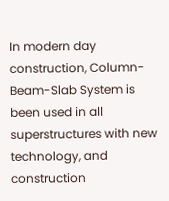In modern day construction, Column-Beam-Slab System is been used in all superstructures with new technology, and construction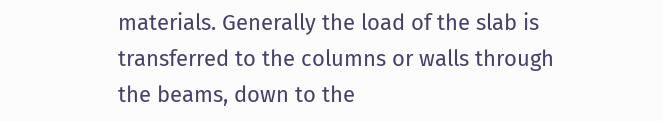materials. Generally the load of the slab is transferred to the columns or walls through the beams, down to the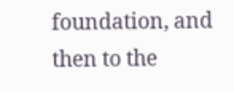foundation, and then to the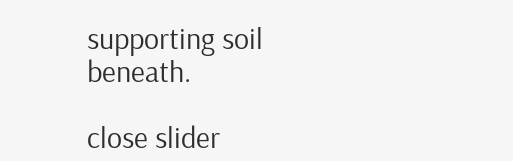supporting soil beneath.

close slider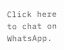Click here to chat on WhatsApp.